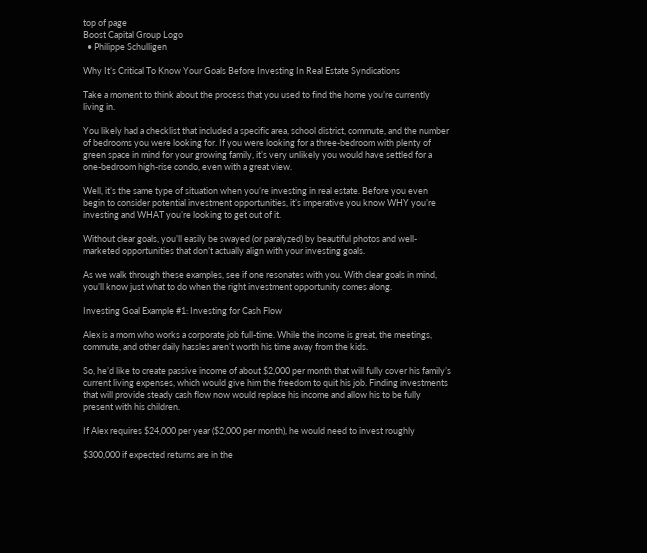top of page
Boost Capital Group Logo
  • Philippe Schulligen

Why It’s Critical To Know Your Goals Before Investing In Real Estate Syndications

Take a moment to think about the process that you used to find the home you’re currently living in.

You likely had a checklist that included a specific area, school district, commute, and the number of bedrooms you were looking for. If you were looking for a three-bedroom with plenty of green space in mind for your growing family, it’s very unlikely you would have settled for a one-bedroom high-rise condo, even with a great view.

Well, it’s the same type of situation when you’re investing in real estate. Before you even begin to consider potential investment opportunities, it’s imperative you know WHY you’re investing and WHAT you’re looking to get out of it.

Without clear goals, you’ll easily be swayed (or paralyzed) by beautiful photos and well-marketed opportunities that don’t actually align with your investing goals.

As we walk through these examples, see if one resonates with you. With clear goals in mind, you’ll know just what to do when the right investment opportunity comes along.

Investing Goal Example #1: Investing for Cash Flow

Alex is a mom who works a corporate job full-time. While the income is great, the meetings, commute, and other daily hassles aren’t worth his time away from the kids.

So, he’d like to create passive income of about $2,000 per month that will fully cover his family’s current living expenses, which would give him the freedom to quit his job. Finding investments that will provide steady cash flow now would replace his income and allow his to be fully present with his children.

If Alex requires $24,000 per year ($2,000 per month), he would need to invest roughly

$300,000 if expected returns are in the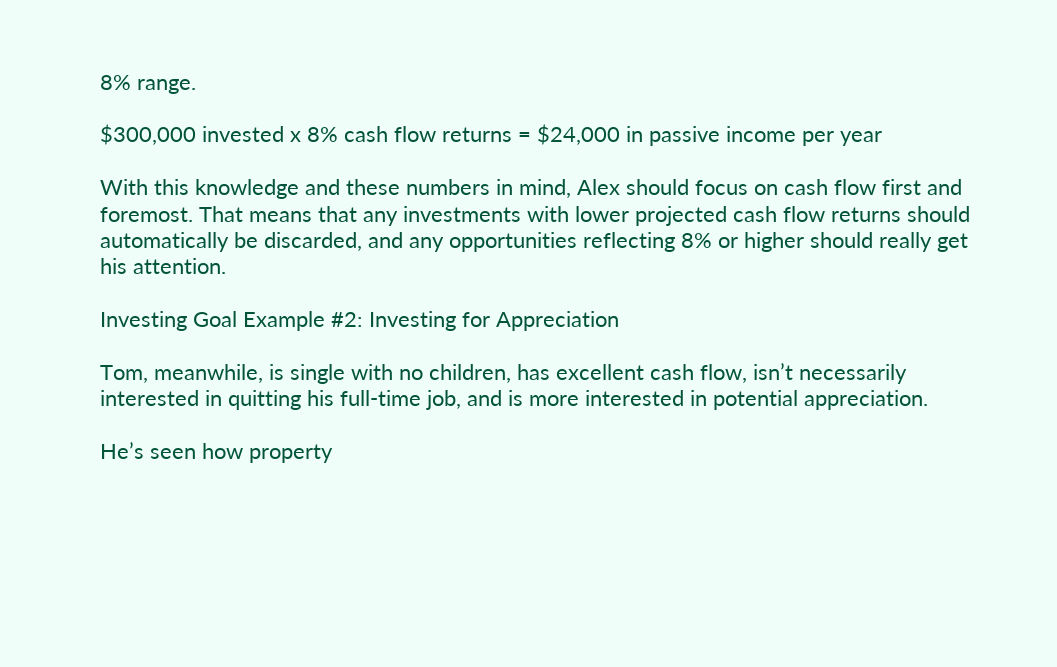8% range.

$300,000 invested x 8% cash flow returns = $24,000 in passive income per year

With this knowledge and these numbers in mind, Alex should focus on cash flow first and foremost. That means that any investments with lower projected cash flow returns should automatically be discarded, and any opportunities reflecting 8% or higher should really get his attention.

Investing Goal Example #2: Investing for Appreciation

Tom, meanwhile, is single with no children, has excellent cash flow, isn’t necessarily interested in quitting his full-time job, and is more interested in potential appreciation.

He’s seen how property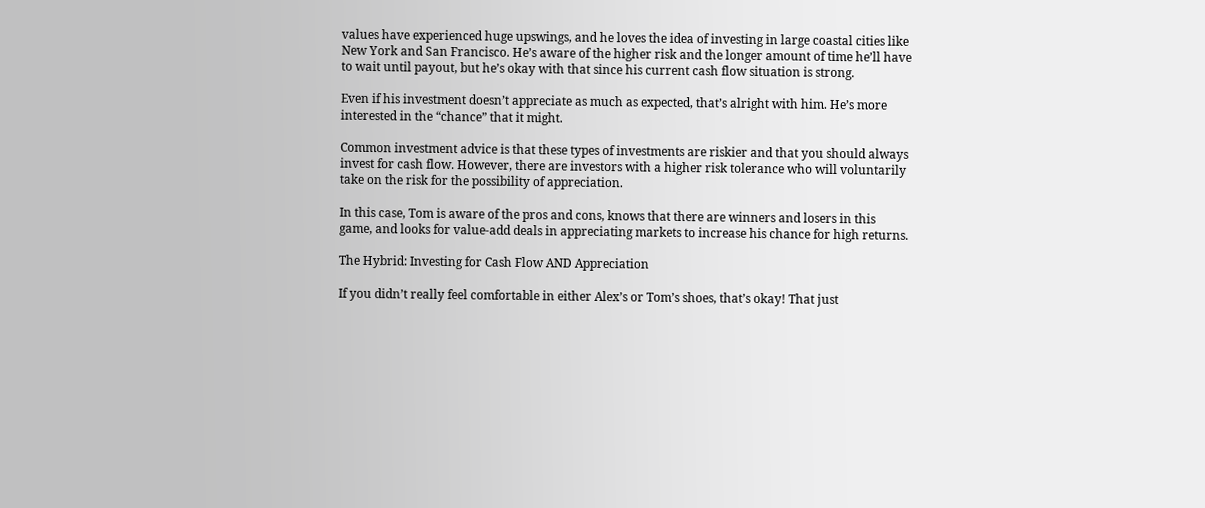values have experienced huge upswings, and he loves the idea of investing in large coastal cities like New York and San Francisco. He’s aware of the higher risk and the longer amount of time he’ll have to wait until payout, but he’s okay with that since his current cash flow situation is strong.

Even if his investment doesn’t appreciate as much as expected, that’s alright with him. He’s more interested in the “chance” that it might.

Common investment advice is that these types of investments are riskier and that you should always invest for cash flow. However, there are investors with a higher risk tolerance who will voluntarily take on the risk for the possibility of appreciation.

In this case, Tom is aware of the pros and cons, knows that there are winners and losers in this game, and looks for value-add deals in appreciating markets to increase his chance for high returns.

The Hybrid: Investing for Cash Flow AND Appreciation

If you didn’t really feel comfortable in either Alex’s or Tom’s shoes, that’s okay! That just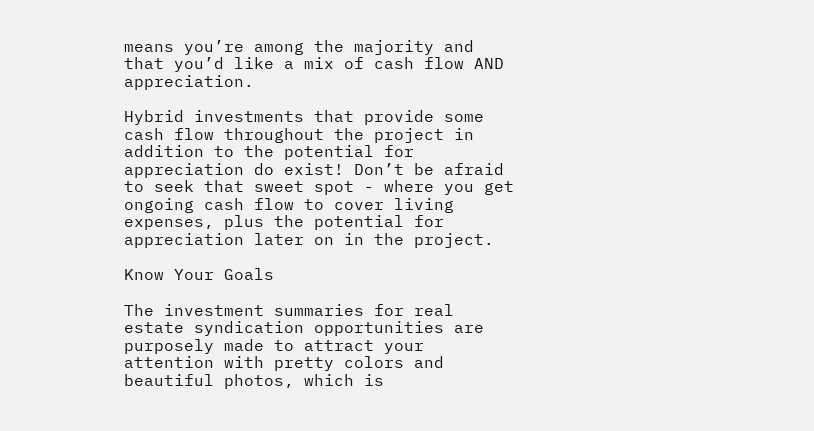means you’re among the majority and that you’d like a mix of cash flow AND appreciation.

Hybrid investments that provide some cash flow throughout the project in addition to the potential for appreciation do exist! Don’t be afraid to seek that sweet spot - where you get ongoing cash flow to cover living expenses, plus the potential for appreciation later on in the project.

Know Your Goals

The investment summaries for real estate syndication opportunities are purposely made to attract your attention with pretty colors and beautiful photos, which is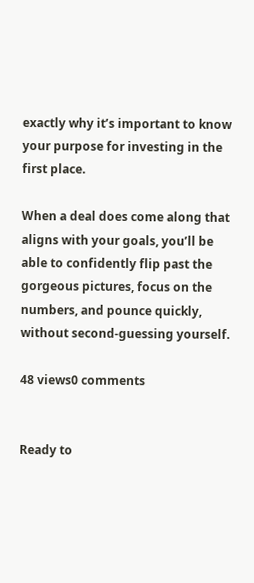exactly why it’s important to know your purpose for investing in the first place.

When a deal does come along that aligns with your goals, you’ll be able to confidently flip past the gorgeous pictures, focus on the numbers, and pounce quickly, without second-guessing yourself.

48 views0 comments


Ready to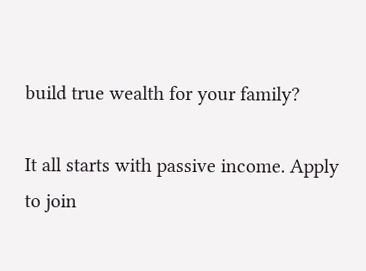build true wealth for your family?

It all starts with passive income. Apply to join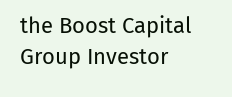the Boost Capital Group Investor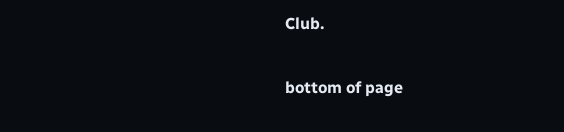Club.

bottom of page